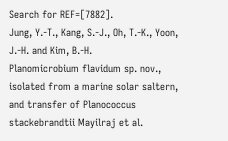Search for REF=[7882].
Jung, Y.-T., Kang, S.-J., Oh, T.-K., Yoon, J.-H. and Kim, B.-H.
Planomicrobium flavidum sp. nov., isolated from a marine solar saltern, and transfer of Planococcus stackebrandtii Mayilraj et al.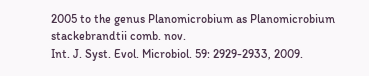2005 to the genus Planomicrobium as Planomicrobium stackebrandtii comb. nov.
Int. J. Syst. Evol. Microbiol. 59: 2929-2933, 2009.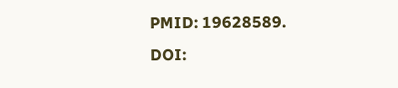PMID: 19628589.
DOI: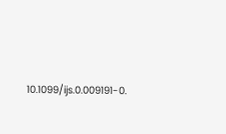10.1099/ijs.0.009191-0.